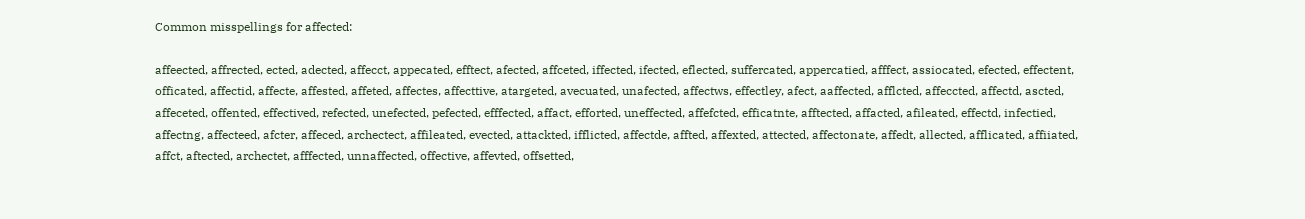Common misspellings for affected:

affeected, affrected, ected, adected, affecct, appecated, efftect, afected, affceted, iffected, ifected, eflected, suffercated, appercatied, afffect, assiocated, efected, effectent, officated, affectid, affecte, affested, affeted, affectes, affecttive, atargeted, avecuated, unafected, affectws, effectley, afect, aaffected, afflcted, affeccted, affectd, ascted, affeceted, offented, effectived, refected, unefected, pefected, efffected, affact, efforted, uneffected, affefcted, efficatnte, afftected, affacted, afileated, effectd, infectied, affectng, affecteed, afcter, affeced, archectect, affileated, evected, attackted, ifflicted, affectde, affted, affexted, attected, affectonate, affedt, allected, afflicated, affiiated, affct, aftected, archectet, afffected, unnaffected, offective, affevted, offsetted,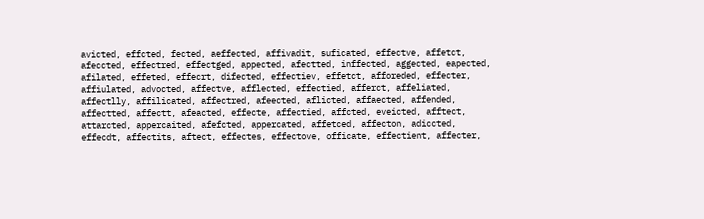avicted, effcted, fected, aeffected, affivadit, suficated, effectve, affetct, afeccted, effectred, effectged, appected, afectted, inffected, aggected, eapected, afilated, effeted, effecrt, difected, effectiev, effetct, afforeded, effecter, affiulated, advocted, affectve, afflected, effectied, afferct, affeliated, affectlly, affilicated, affectred, afeected, aflicted, affaected, affended, affectted, affectt, afeacted, effecte, affectied, affcted, eveicted, afftect, attarcted, appercaited, afefcted, appercated, affetced, affecton, adiccted, effecdt, affectits, aftect, effectes, effectove, officate, effectient, affecter,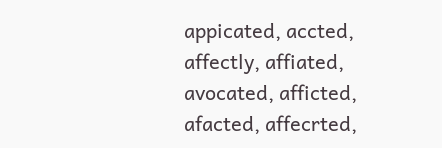appicated, accted, affectly, affiated, avocated, afficted, afacted, affecrted,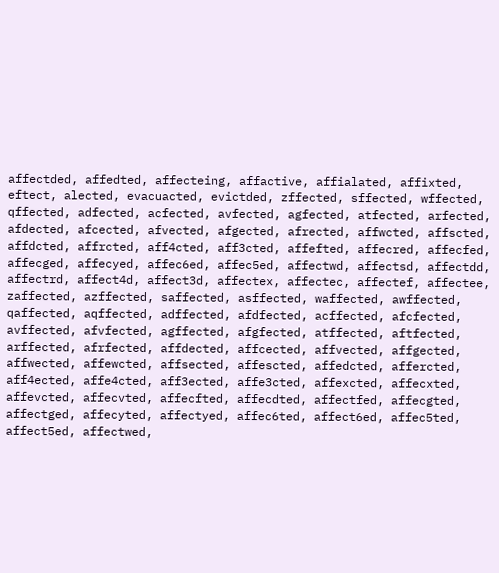affectded, affedted, affecteing, affactive, affialated, affixted, eftect, alected, evacuacted, evictded, zffected, sffected, wffected, qffected, adfected, acfected, avfected, agfected, atfected, arfected, afdected, afcected, afvected, afgected, afrected, affwcted, affscted, affdcted, affrcted, aff4cted, aff3cted, affefted, affecred, affecfed, affecged, affecyed, affec6ed, affec5ed, affectwd, affectsd, affectdd, affectrd, affect4d, affect3d, affectex, affectec, affectef, affectee, zaffected, azffected, saffected, asffected, waffected, awffected, qaffected, aqffected, adffected, afdfected, acffected, afcfected, avffected, afvfected, agffected, afgfected, atffected, aftfected, arffected, afrfected, affdected, affcected, affvected, affgected, affwected, affewcted, affsected, affescted, affedcted, affercted, aff4ected, affe4cted, aff3ected, affe3cted, affexcted, affecxted, affevcted, affecvted, affecfted, affecdted, affectfed, affecgted, affectged, affecyted, affectyed, affec6ted, affect6ed, affec5ted, affect5ed, affectwed,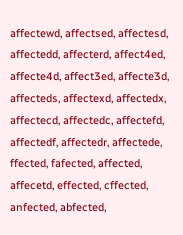affectewd, affectsed, affectesd, affectedd, affecterd, affect4ed, affecte4d, affect3ed, affecte3d, affecteds, affectexd, affectedx, affectecd, affectedc, affectefd, affectedf, affectedr, affectede, ffected, fafected, affected, affecetd, effected, cffected, anfected, abfected,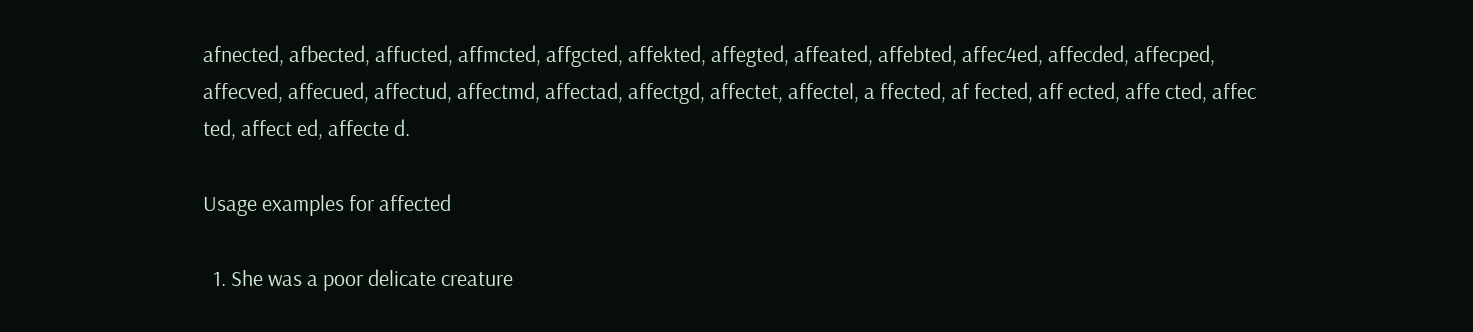afnected, afbected, affucted, affmcted, affgcted, affekted, affegted, affeated, affebted, affec4ed, affecded, affecped, affecved, affecued, affectud, affectmd, affectad, affectgd, affectet, affectel, a ffected, af fected, aff ected, affe cted, affec ted, affect ed, affecte d.

Usage examples for affected

  1. She was a poor delicate creature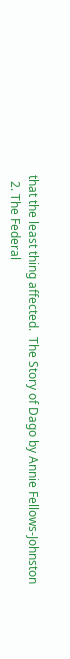that the least thing affected.  The Story of Dago by Annie Fellows-Johnston
  2. The Federal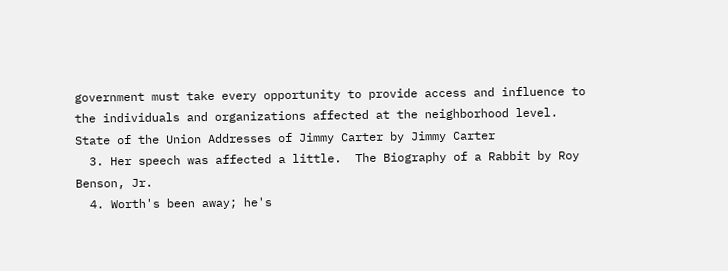government must take every opportunity to provide access and influence to the individuals and organizations affected at the neighborhood level.  State of the Union Addresses of Jimmy Carter by Jimmy Carter
  3. Her speech was affected a little.  The Biography of a Rabbit by Roy Benson, Jr.
  4. Worth's been away; he's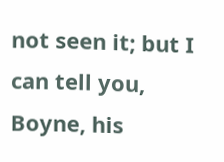not seen it; but I can tell you, Boyne, his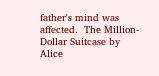father's mind was affected.  The Million-Dollar Suitcase by Alice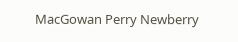MacGowan Perry Newberry